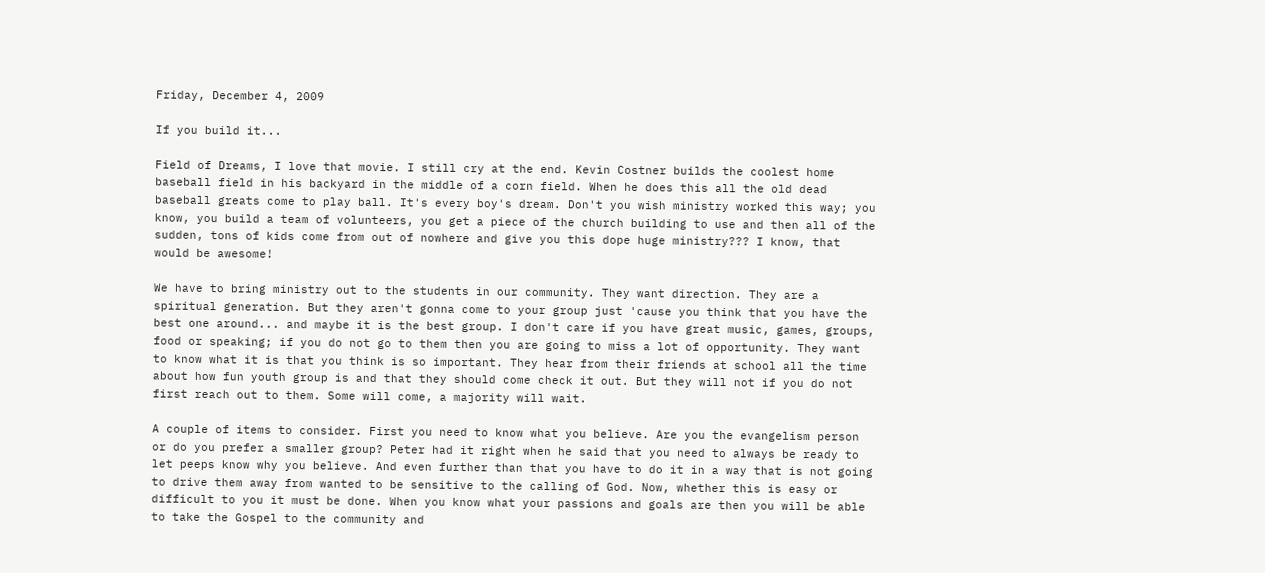Friday, December 4, 2009

If you build it...

Field of Dreams, I love that movie. I still cry at the end. Kevin Costner builds the coolest home baseball field in his backyard in the middle of a corn field. When he does this all the old dead baseball greats come to play ball. It's every boy's dream. Don't you wish ministry worked this way; you know, you build a team of volunteers, you get a piece of the church building to use and then all of the sudden, tons of kids come from out of nowhere and give you this dope huge ministry??? I know, that would be awesome!

We have to bring ministry out to the students in our community. They want direction. They are a spiritual generation. But they aren't gonna come to your group just 'cause you think that you have the best one around... and maybe it is the best group. I don't care if you have great music, games, groups, food or speaking; if you do not go to them then you are going to miss a lot of opportunity. They want to know what it is that you think is so important. They hear from their friends at school all the time about how fun youth group is and that they should come check it out. But they will not if you do not first reach out to them. Some will come, a majority will wait.

A couple of items to consider. First you need to know what you believe. Are you the evangelism person or do you prefer a smaller group? Peter had it right when he said that you need to always be ready to let peeps know why you believe. And even further than that you have to do it in a way that is not going to drive them away from wanted to be sensitive to the calling of God. Now, whether this is easy or difficult to you it must be done. When you know what your passions and goals are then you will be able to take the Gospel to the community and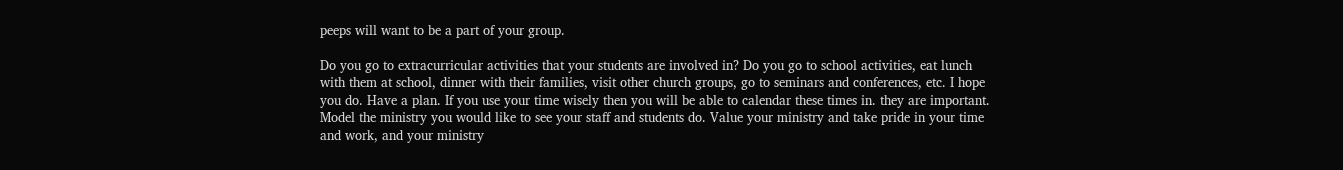peeps will want to be a part of your group.

Do you go to extracurricular activities that your students are involved in? Do you go to school activities, eat lunch with them at school, dinner with their families, visit other church groups, go to seminars and conferences, etc. I hope you do. Have a plan. If you use your time wisely then you will be able to calendar these times in. they are important. Model the ministry you would like to see your staff and students do. Value your ministry and take pride in your time and work, and your ministry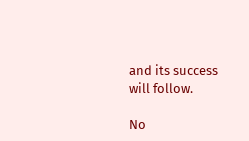and its success will follow.

No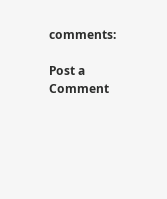comments:

Post a Comment